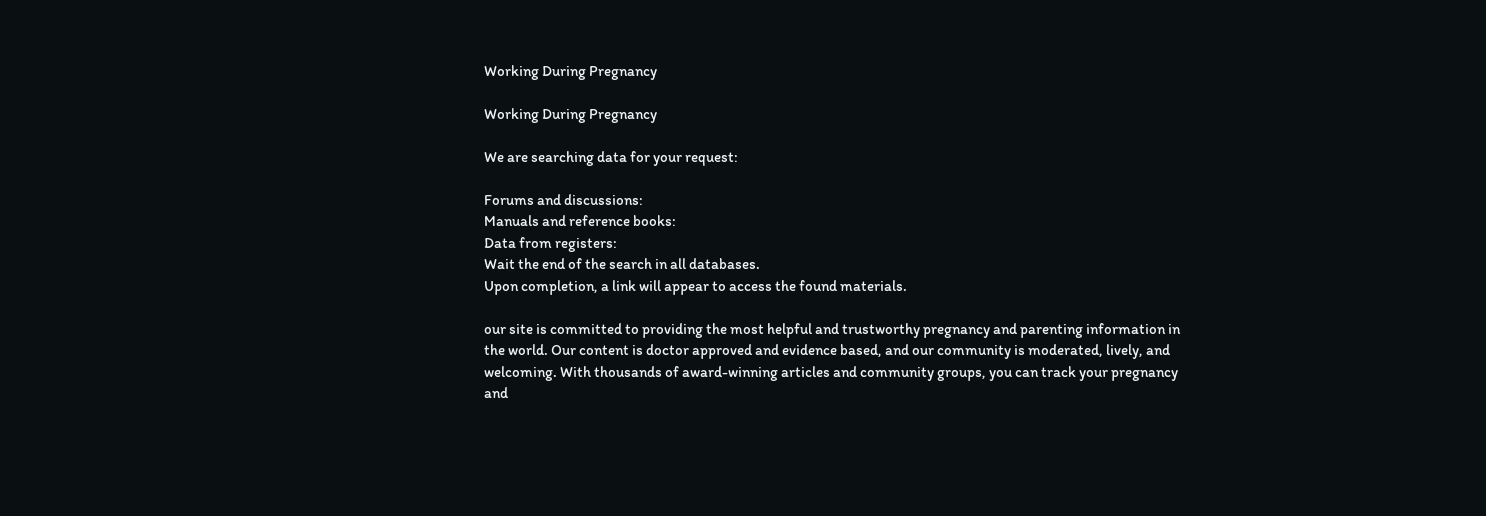Working During Pregnancy

Working During Pregnancy

We are searching data for your request:

Forums and discussions:
Manuals and reference books:
Data from registers:
Wait the end of the search in all databases.
Upon completion, a link will appear to access the found materials.

our site is committed to providing the most helpful and trustworthy pregnancy and parenting information in the world. Our content is doctor approved and evidence based, and our community is moderated, lively, and welcoming. With thousands of award-winning articles and community groups, you can track your pregnancy and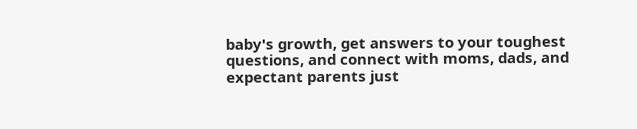baby's growth, get answers to your toughest questions, and connect with moms, dads, and expectant parents just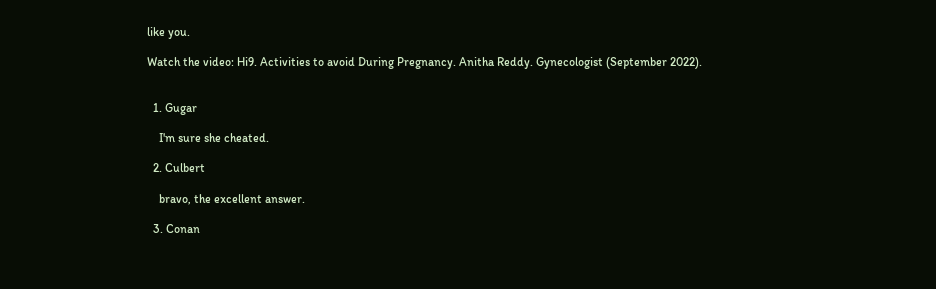like you.

Watch the video: Hi9. Activities to avoid During Pregnancy. Anitha Reddy. Gynecologist (September 2022).


  1. Gugar

    I'm sure she cheated.

  2. Culbert

    bravo, the excellent answer.

  3. Conan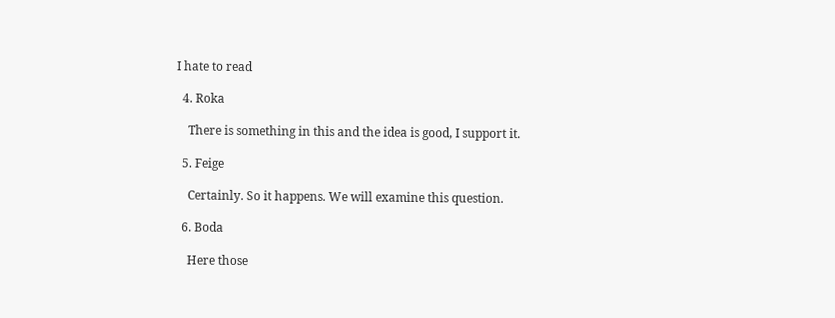I hate to read

  4. Roka

    There is something in this and the idea is good, I support it.

  5. Feige

    Certainly. So it happens. We will examine this question.

  6. Boda

    Here those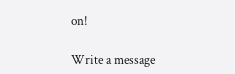on!

Write a message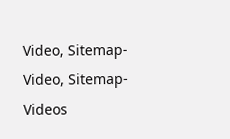Video, Sitemap-Video, Sitemap-Videos